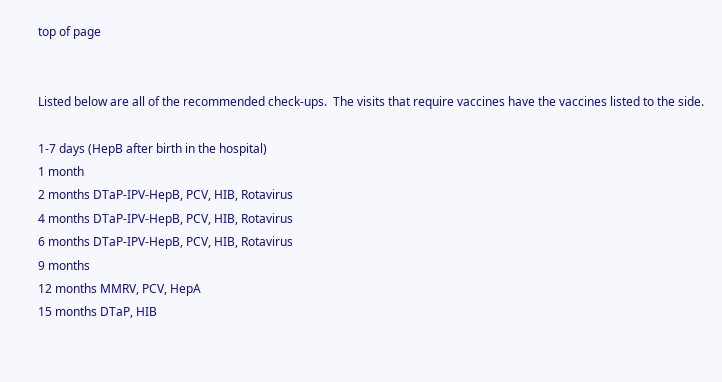top of page


Listed below are all of the recommended check-ups.  The visits that require vaccines have the vaccines listed to the side.

1-7 days (HepB after birth in the hospital)
1 month
2 months DTaP-IPV-HepB, PCV, HIB, Rotavirus
4 months DTaP-IPV-HepB, PCV, HIB, Rotavirus
6 months DTaP-IPV-HepB, PCV, HIB, Rotavirus
9 months
12 months MMRV, PCV, HepA
15 months DTaP, HIB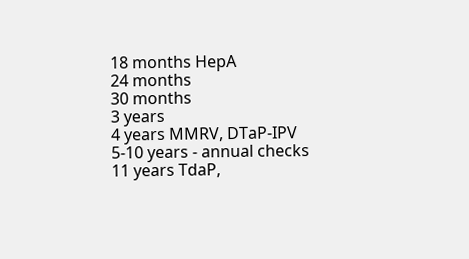18 months HepA
24 months
30 months
3 years
4 years MMRV, DTaP-IPV
5-10 years - annual checks
11 years TdaP,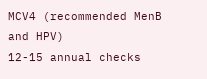MCV4 (recommended MenB and HPV)
12-15 annual checks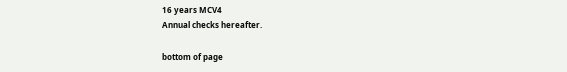16 years MCV4
Annual checks hereafter.

bottom of page